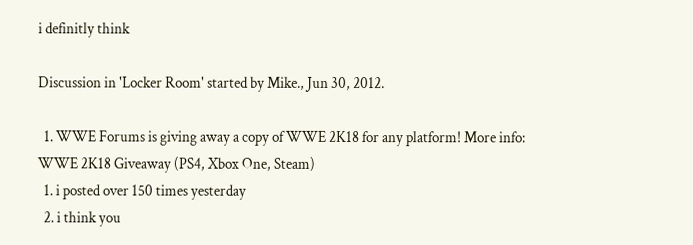i definitly think

Discussion in 'Locker Room' started by Mike., Jun 30, 2012.

  1. WWE Forums is giving away a copy of WWE 2K18 for any platform! More info: WWE 2K18 Giveaway (PS4, Xbox One, Steam)
  1. i posted over 150 times yesterday
  2. i think you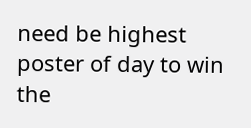need be highest poster of day to win the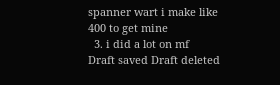spanner wart i make like 400 to get mine
  3. i did a lot on mf
Draft saved Draft deleted